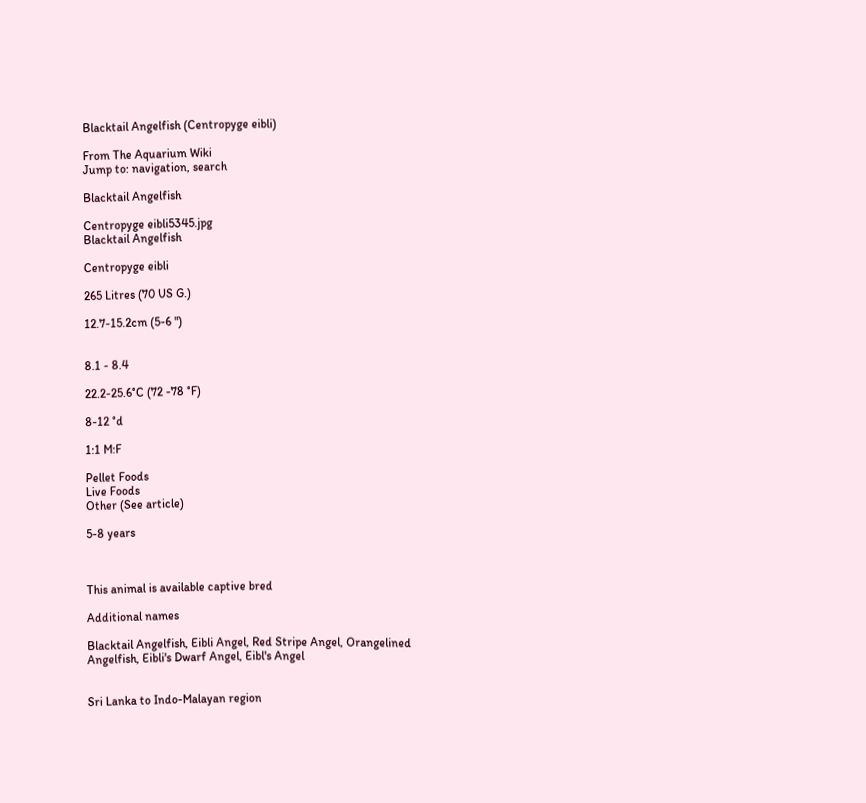Blacktail Angelfish (Centropyge eibli)

From The Aquarium Wiki
Jump to: navigation, search

Blacktail Angelfish

Centropyge eibli5345.jpg
Blacktail Angelfish

Centropyge eibli

265 Litres (70 US G.)

12.7-15.2cm (5-6 ")


8.1 - 8.4

22.2-25.6°C (72 -78 °F)

8-12 °d

1:1 M:F

Pellet Foods
Live Foods
Other (See article)

5-8 years



This animal is available captive bred

Additional names

Blacktail Angelfish, Eibli Angel, Red Stripe Angel, Orangelined Angelfish, Eibli's Dwarf Angel, Eibl's Angel


Sri Lanka to Indo-Malayan region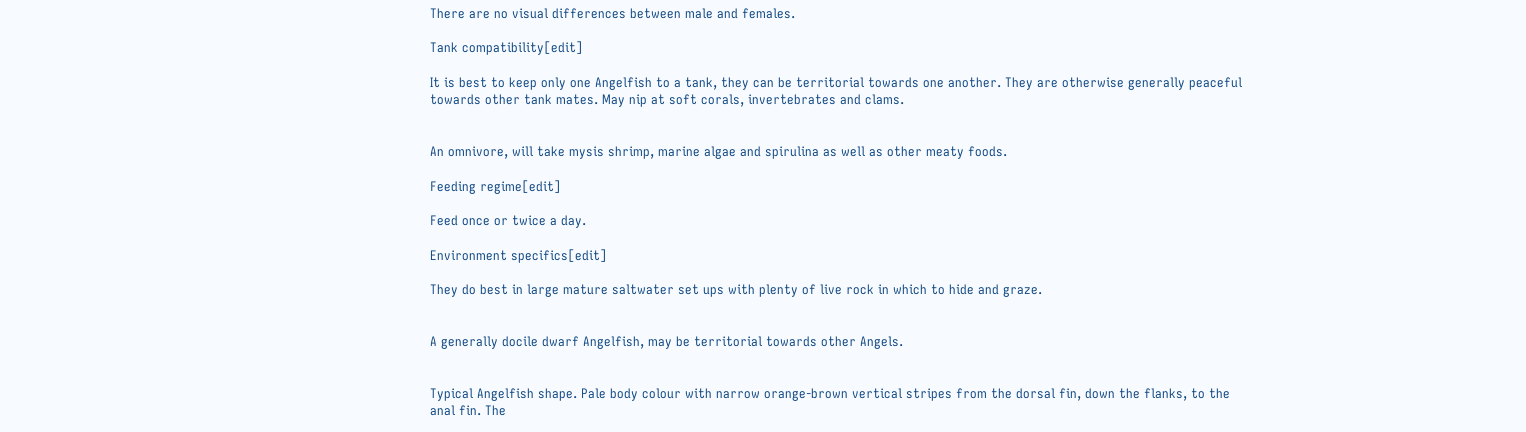There are no visual differences between male and females.

Tank compatibility[edit]

It is best to keep only one Angelfish to a tank, they can be territorial towards one another. They are otherwise generally peaceful towards other tank mates. May nip at soft corals, invertebrates and clams.


An omnivore, will take mysis shrimp, marine algae and spirulina as well as other meaty foods.

Feeding regime[edit]

Feed once or twice a day.

Environment specifics[edit]

They do best in large mature saltwater set ups with plenty of live rock in which to hide and graze.


A generally docile dwarf Angelfish, may be territorial towards other Angels.


Typical Angelfish shape. Pale body colour with narrow orange-brown vertical stripes from the dorsal fin, down the flanks, to the anal fin. The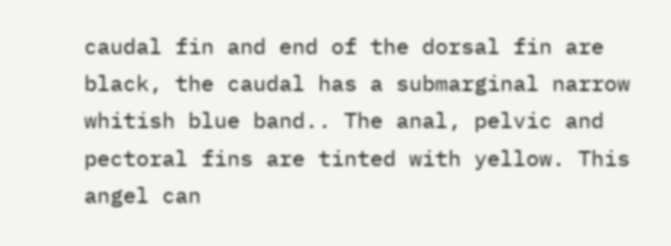caudal fin and end of the dorsal fin are black, the caudal has a submarginal narrow whitish blue band.. The anal, pelvic and pectoral fins are tinted with yellow. This angel can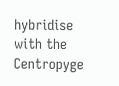hybridise with the Centropyge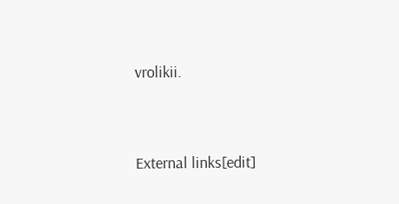vrolikii.


External links[edit]